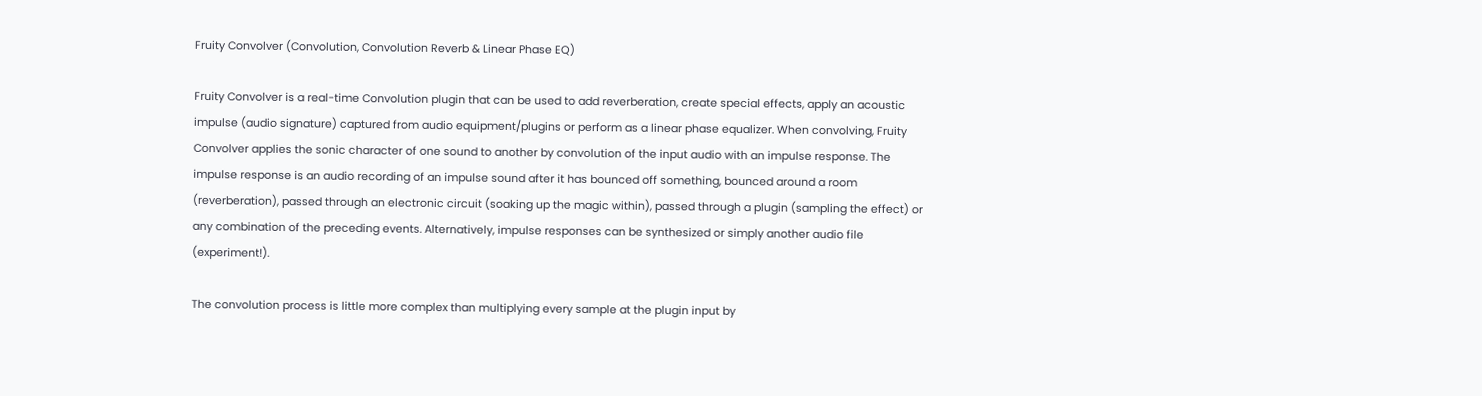Fruity Convolver (Convolution, Convolution Reverb & Linear Phase EQ)

Fruity Convolver is a real-time Convolution plugin that can be used to add reverberation, create special effects, apply an acoustic impulse (audio signature) captured from audio equipment/plugins or perform as a linear phase equalizer. When convolving, Fruity Convolver applies the sonic character of one sound to another by convolution of the input audio with an impulse response. The impulse response is an audio recording of an impulse sound after it has bounced off something, bounced around a room (reverberation), passed through an electronic circuit (soaking up the magic within), passed through a plugin (sampling the effect) or any combination of the preceding events. Alternatively, impulse responses can be synthesized or simply another audio file (experiment!).

The convolution process is little more complex than multiplying every sample at the plugin input by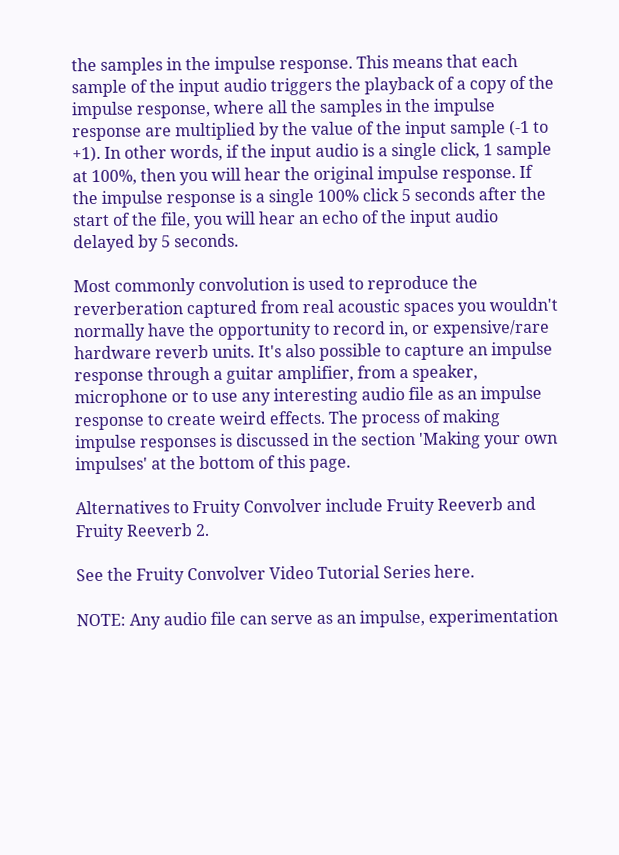the samples in the impulse response. This means that each sample of the input audio triggers the playback of a copy of the impulse response, where all the samples in the impulse response are multiplied by the value of the input sample (-1 to +1). In other words, if the input audio is a single click, 1 sample at 100%, then you will hear the original impulse response. If the impulse response is a single 100% click 5 seconds after the start of the file, you will hear an echo of the input audio delayed by 5 seconds.

Most commonly convolution is used to reproduce the reverberation captured from real acoustic spaces you wouldn't normally have the opportunity to record in, or expensive/rare hardware reverb units. It's also possible to capture an impulse response through a guitar amplifier, from a speaker, microphone or to use any interesting audio file as an impulse response to create weird effects. The process of making impulse responses is discussed in the section 'Making your own impulses' at the bottom of this page.

Alternatives to Fruity Convolver include Fruity Reeverb and Fruity Reeverb 2.

See the Fruity Convolver Video Tutorial Series here.

NOTE: Any audio file can serve as an impulse, experimentation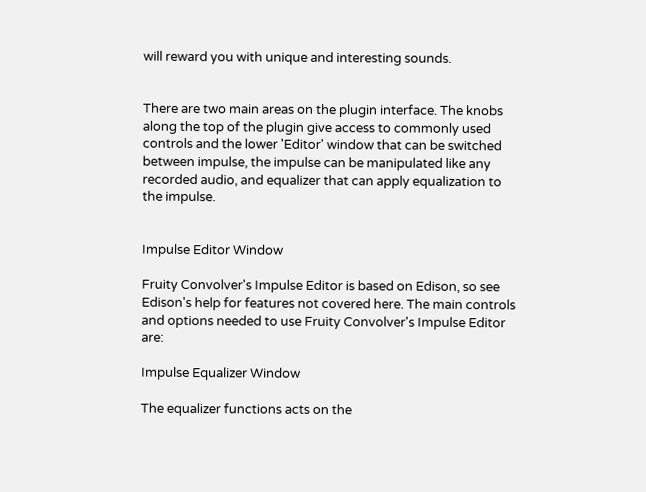will reward you with unique and interesting sounds.


There are two main areas on the plugin interface. The knobs along the top of the plugin give access to commonly used controls and the lower 'Editor' window that can be switched between impulse, the impulse can be manipulated like any recorded audio, and equalizer that can apply equalization to the impulse.


Impulse Editor Window

Fruity Convolver's Impulse Editor is based on Edison, so see Edison's help for features not covered here. The main controls and options needed to use Fruity Convolver's Impulse Editor are:

Impulse Equalizer Window

The equalizer functions acts on the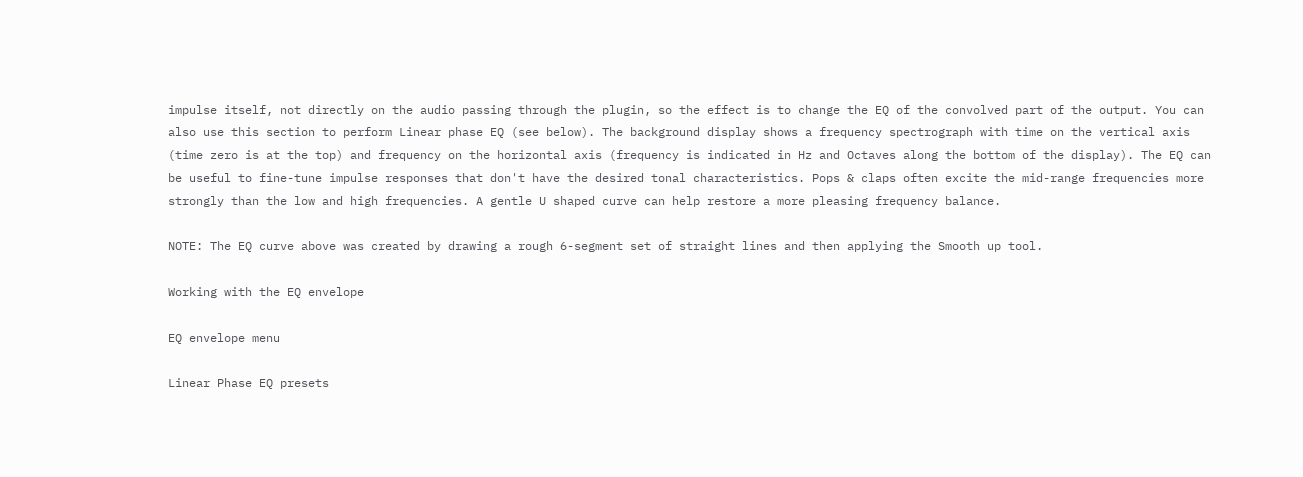impulse itself, not directly on the audio passing through the plugin, so the effect is to change the EQ of the convolved part of the output. You can also use this section to perform Linear phase EQ (see below). The background display shows a frequency spectrograph with time on the vertical axis (time zero is at the top) and frequency on the horizontal axis (frequency is indicated in Hz and Octaves along the bottom of the display). The EQ can be useful to fine-tune impulse responses that don't have the desired tonal characteristics. Pops & claps often excite the mid-range frequencies more strongly than the low and high frequencies. A gentle U shaped curve can help restore a more pleasing frequency balance.

NOTE: The EQ curve above was created by drawing a rough 6-segment set of straight lines and then applying the Smooth up tool.

Working with the EQ envelope

EQ envelope menu

Linear Phase EQ presets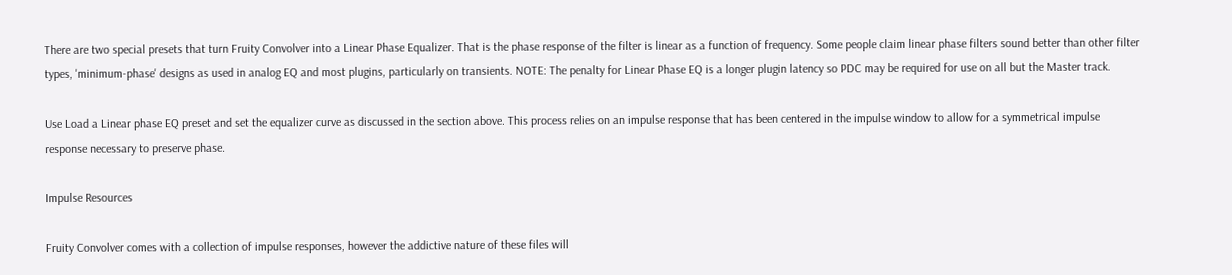There are two special presets that turn Fruity Convolver into a Linear Phase Equalizer. That is the phase response of the filter is linear as a function of frequency. Some people claim linear phase filters sound better than other filter types, 'minimum-phase' designs as used in analog EQ and most plugins, particularly on transients. NOTE: The penalty for Linear Phase EQ is a longer plugin latency so PDC may be required for use on all but the Master track.

Use Load a Linear phase EQ preset and set the equalizer curve as discussed in the section above. This process relies on an impulse response that has been centered in the impulse window to allow for a symmetrical impulse response necessary to preserve phase.

Impulse Resources

Fruity Convolver comes with a collection of impulse responses, however the addictive nature of these files will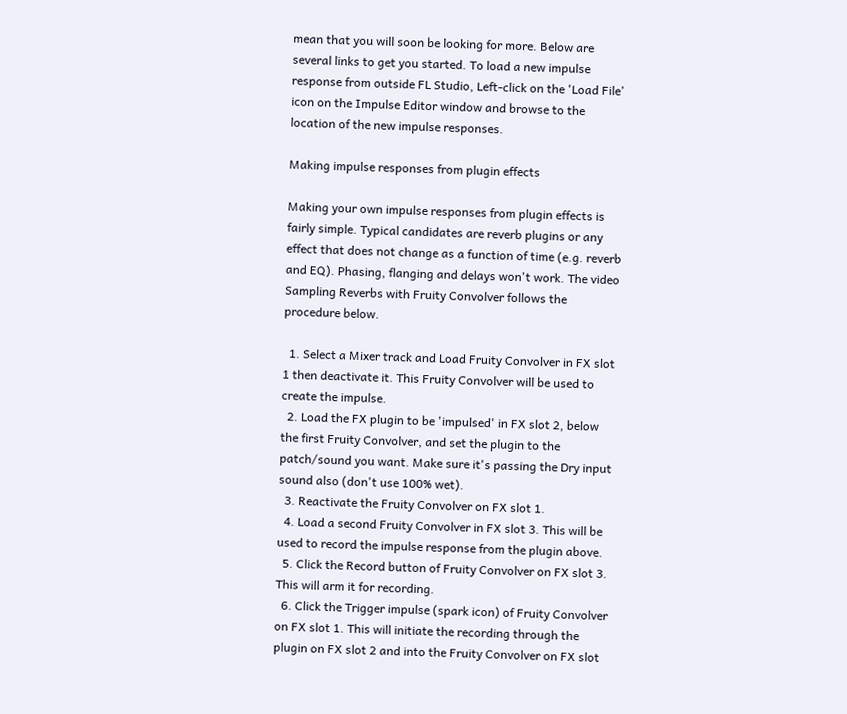mean that you will soon be looking for more. Below are several links to get you started. To load a new impulse response from outside FL Studio, Left-click on the 'Load File' icon on the Impulse Editor window and browse to the location of the new impulse responses.

Making impulse responses from plugin effects

Making your own impulse responses from plugin effects is fairly simple. Typical candidates are reverb plugins or any effect that does not change as a function of time (e.g. reverb and EQ). Phasing, flanging and delays won't work. The video Sampling Reverbs with Fruity Convolver follows the procedure below.

  1. Select a Mixer track and Load Fruity Convolver in FX slot 1 then deactivate it. This Fruity Convolver will be used to create the impulse.
  2. Load the FX plugin to be 'impulsed' in FX slot 2, below the first Fruity Convolver, and set the plugin to the patch/sound you want. Make sure it's passing the Dry input sound also (don't use 100% wet).
  3. Reactivate the Fruity Convolver on FX slot 1.
  4. Load a second Fruity Convolver in FX slot 3. This will be used to record the impulse response from the plugin above.
  5. Click the Record button of Fruity Convolver on FX slot 3. This will arm it for recording.
  6. Click the Trigger impulse (spark icon) of Fruity Convolver on FX slot 1. This will initiate the recording through the plugin on FX slot 2 and into the Fruity Convolver on FX slot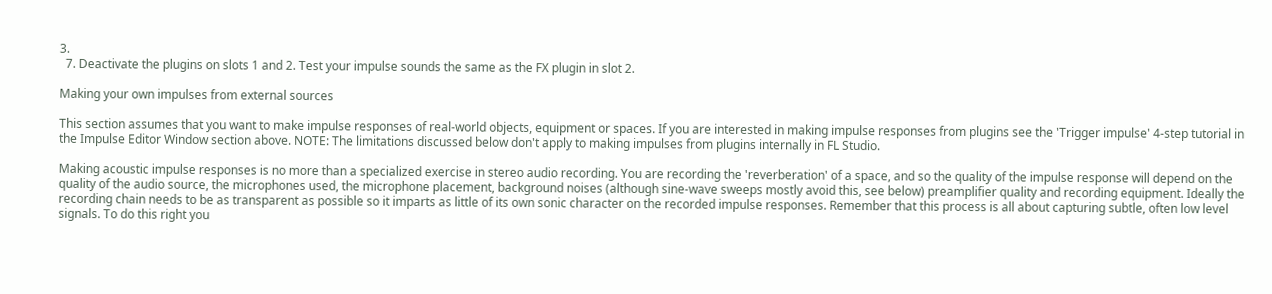3.
  7. Deactivate the plugins on slots 1 and 2. Test your impulse sounds the same as the FX plugin in slot 2.

Making your own impulses from external sources

This section assumes that you want to make impulse responses of real-world objects, equipment or spaces. If you are interested in making impulse responses from plugins see the 'Trigger impulse' 4-step tutorial in the Impulse Editor Window section above. NOTE: The limitations discussed below don't apply to making impulses from plugins internally in FL Studio.

Making acoustic impulse responses is no more than a specialized exercise in stereo audio recording. You are recording the 'reverberation' of a space, and so the quality of the impulse response will depend on the quality of the audio source, the microphones used, the microphone placement, background noises (although sine-wave sweeps mostly avoid this, see below) preamplifier quality and recording equipment. Ideally the recording chain needs to be as transparent as possible so it imparts as little of its own sonic character on the recorded impulse responses. Remember that this process is all about capturing subtle, often low level signals. To do this right you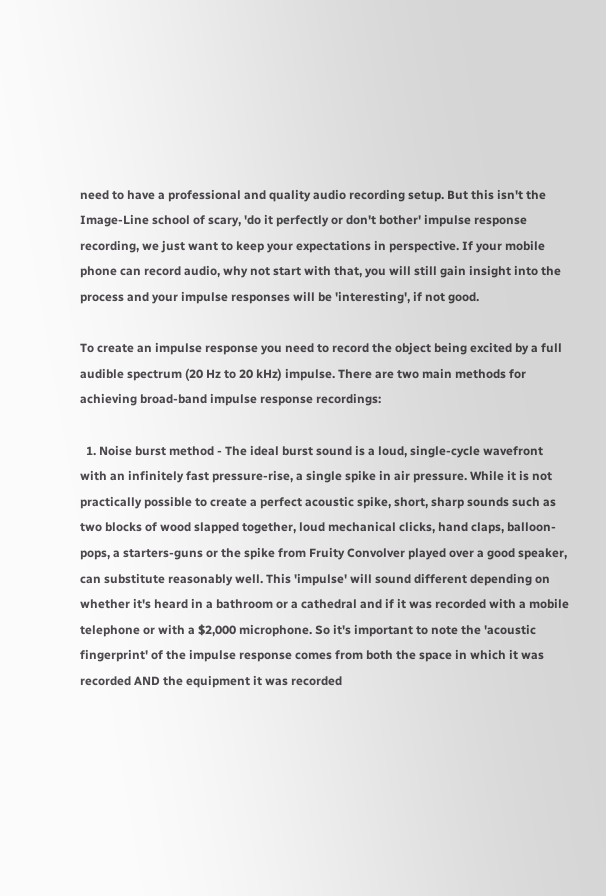need to have a professional and quality audio recording setup. But this isn't the Image-Line school of scary, 'do it perfectly or don't bother' impulse response recording, we just want to keep your expectations in perspective. If your mobile phone can record audio, why not start with that, you will still gain insight into the process and your impulse responses will be 'interesting', if not good.

To create an impulse response you need to record the object being excited by a full audible spectrum (20 Hz to 20 kHz) impulse. There are two main methods for achieving broad-band impulse response recordings:

  1. Noise burst method - The ideal burst sound is a loud, single-cycle wavefront with an infinitely fast pressure-rise, a single spike in air pressure. While it is not practically possible to create a perfect acoustic spike, short, sharp sounds such as two blocks of wood slapped together, loud mechanical clicks, hand claps, balloon-pops, a starters-guns or the spike from Fruity Convolver played over a good speaker, can substitute reasonably well. This 'impulse' will sound different depending on whether it's heard in a bathroom or a cathedral and if it was recorded with a mobile telephone or with a $2,000 microphone. So it's important to note the 'acoustic fingerprint' of the impulse response comes from both the space in which it was recorded AND the equipment it was recorded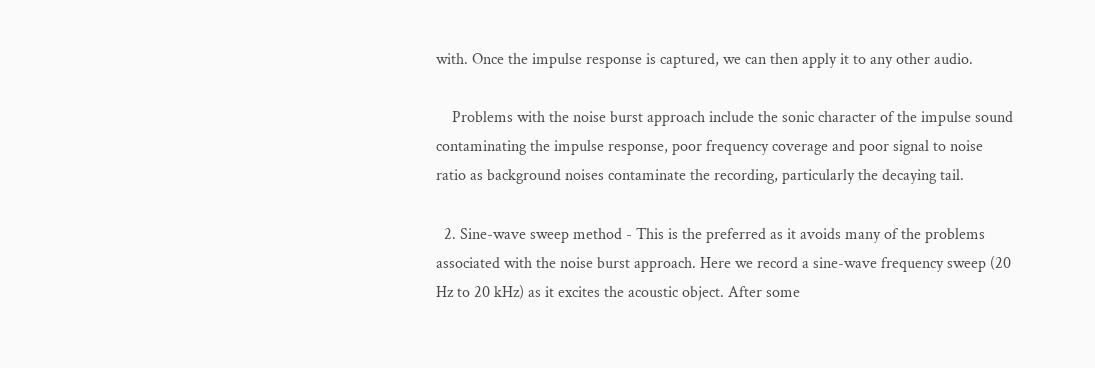with. Once the impulse response is captured, we can then apply it to any other audio.

    Problems with the noise burst approach include the sonic character of the impulse sound contaminating the impulse response, poor frequency coverage and poor signal to noise ratio as background noises contaminate the recording, particularly the decaying tail.

  2. Sine-wave sweep method - This is the preferred as it avoids many of the problems associated with the noise burst approach. Here we record a sine-wave frequency sweep (20 Hz to 20 kHz) as it excites the acoustic object. After some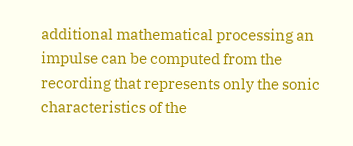additional mathematical processing an impulse can be computed from the recording that represents only the sonic characteristics of the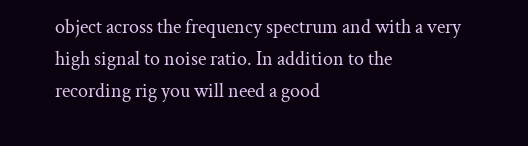object across the frequency spectrum and with a very high signal to noise ratio. In addition to the recording rig you will need a good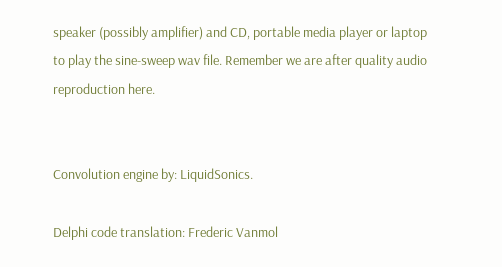speaker (possibly amplifier) and CD, portable media player or laptop to play the sine-sweep wav file. Remember we are after quality audio reproduction here.


Convolution engine by: LiquidSonics.

Delphi code translation: Frederic Vanmol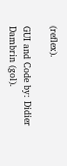(reflex).

GUI and Code by: Didier Dambrin (gol).